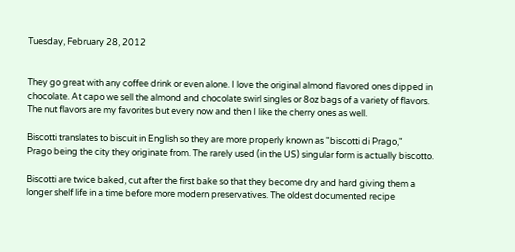Tuesday, February 28, 2012


They go great with any coffee drink or even alone. I love the original almond flavored ones dipped in chocolate. At capo we sell the almond and chocolate swirl singles or 8oz bags of a variety of flavors. The nut flavors are my favorites but every now and then I like the cherry ones as well.

Biscotti translates to biscuit in English so they are more properly known as "biscotti di Prago,"
Prago being the city they originate from. The rarely used (in the US) singular form is actually biscotto.

Biscotti are twice baked, cut after the first bake so that they become dry and hard giving them a longer shelf life in a time before more modern preservatives. The oldest documented recipe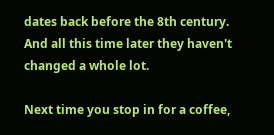dates back before the 8th century. And all this time later they haven't changed a whole lot.

Next time you stop in for a coffee,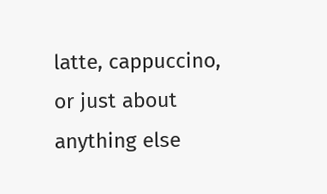latte, cappuccino, or just about anything else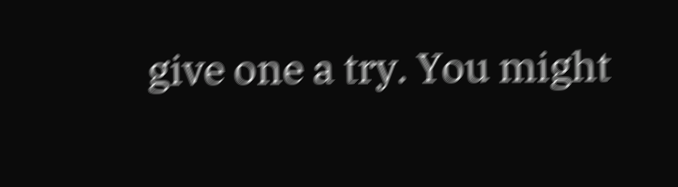give one a try. You might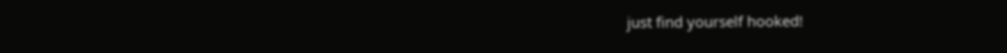just find yourself hooked!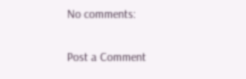No comments:

Post a Comment